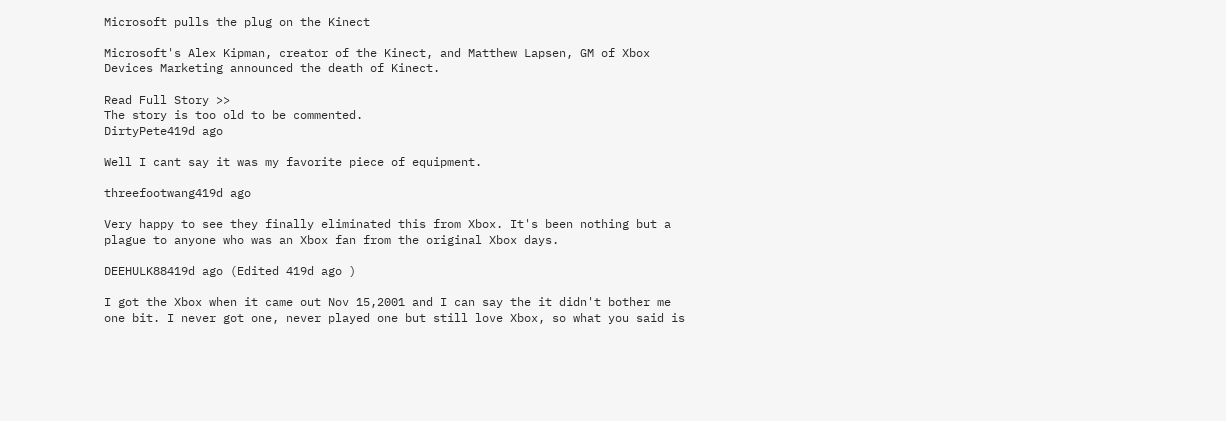Microsoft pulls the plug on the Kinect

Microsoft's Alex Kipman, creator of the Kinect, and Matthew Lapsen, GM of Xbox Devices Marketing announced the death of Kinect.

Read Full Story >>
The story is too old to be commented.
DirtyPete419d ago

Well I cant say it was my favorite piece of equipment.

threefootwang419d ago

Very happy to see they finally eliminated this from Xbox. It's been nothing but a plague to anyone who was an Xbox fan from the original Xbox days.

DEEHULK88419d ago (Edited 419d ago )

I got the Xbox when it came out Nov 15,2001 and I can say the it didn't bother me one bit. I never got one, never played one but still love Xbox, so what you said is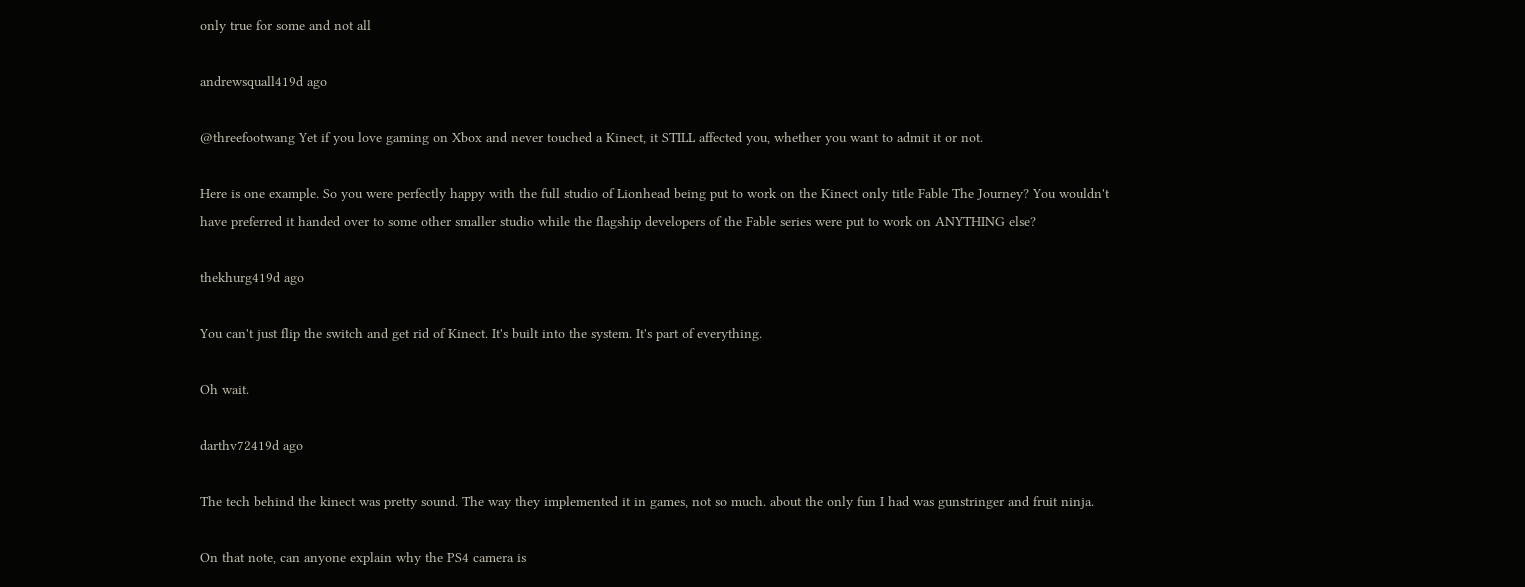only true for some and not all

andrewsquall419d ago

@threefootwang Yet if you love gaming on Xbox and never touched a Kinect, it STILL affected you, whether you want to admit it or not.

Here is one example. So you were perfectly happy with the full studio of Lionhead being put to work on the Kinect only title Fable The Journey? You wouldn't have preferred it handed over to some other smaller studio while the flagship developers of the Fable series were put to work on ANYTHING else?

thekhurg419d ago

You can't just flip the switch and get rid of Kinect. It's built into the system. It's part of everything.

Oh wait.

darthv72419d ago

The tech behind the kinect was pretty sound. The way they implemented it in games, not so much. about the only fun I had was gunstringer and fruit ninja.

On that note, can anyone explain why the PS4 camera is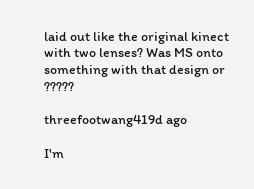laid out like the original kinect with two lenses? Was MS onto something with that design or ?????

threefootwang419d ago

I'm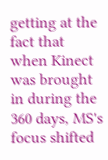getting at the fact that when Kinect was brought in during the 360 days, MS's focus shifted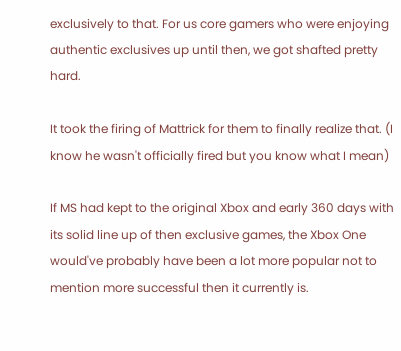exclusively to that. For us core gamers who were enjoying authentic exclusives up until then, we got shafted pretty hard.

It took the firing of Mattrick for them to finally realize that. (I know he wasn't officially fired but you know what I mean)

If MS had kept to the original Xbox and early 360 days with its solid line up of then exclusive games, the Xbox One would've probably have been a lot more popular not to mention more successful then it currently is.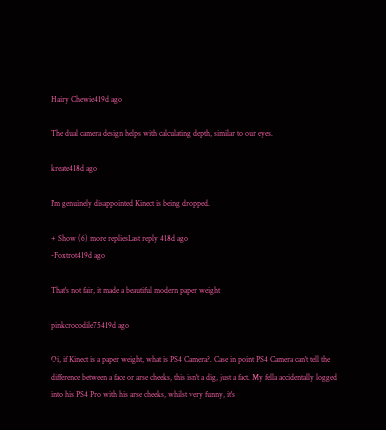Hairy Chewie419d ago

The dual camera design helps with calculating depth, similar to our eyes.

kreate418d ago

I'm genuinely disappointed Kinect is being dropped.

+ Show (6) more repliesLast reply 418d ago
-Foxtrot419d ago

That's not fair, it made a beautiful modern paper weight

pinkcrocodile75419d ago

Oi, if Kinect is a paper weight, what is PS4 Camera?. Case in point PS4 Camera can't tell the difference between a face or arse cheeks, this isn't a dig, just a fact. My fella accidentally logged into his PS4 Pro with his arse cheeks, whilst very funny, it's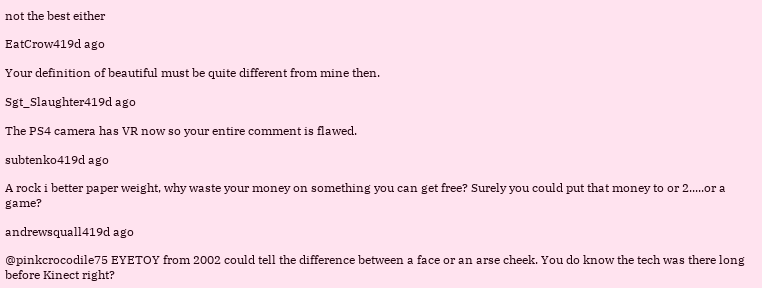not the best either

EatCrow419d ago

Your definition of beautiful must be quite different from mine then.

Sgt_Slaughter419d ago

The PS4 camera has VR now so your entire comment is flawed.

subtenko419d ago

A rock i better paper weight, why waste your money on something you can get free? Surely you could put that money to or 2.....or a game?

andrewsquall419d ago

@pinkcrocodile75 EYETOY from 2002 could tell the difference between a face or an arse cheek. You do know the tech was there long before Kinect right?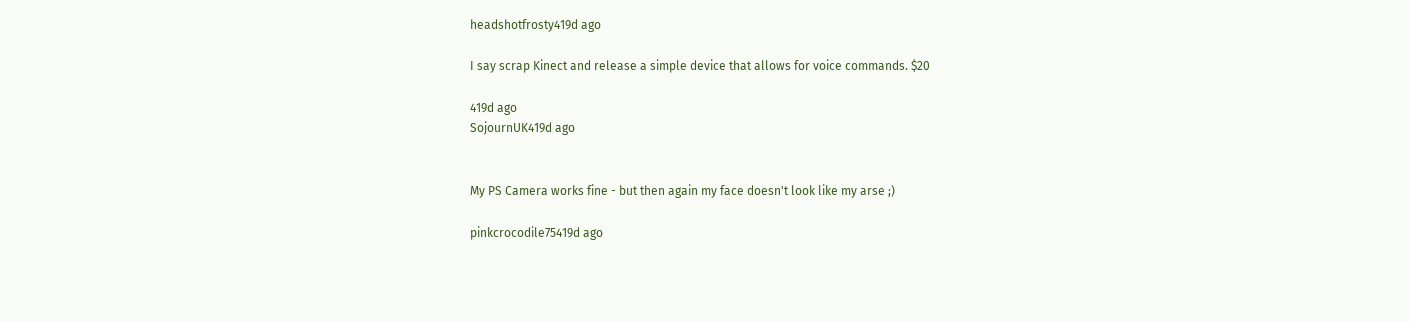headshotfrosty419d ago

I say scrap Kinect and release a simple device that allows for voice commands. $20

419d ago
SojournUK419d ago


My PS Camera works fine - but then again my face doesn't look like my arse ;)

pinkcrocodile75419d ago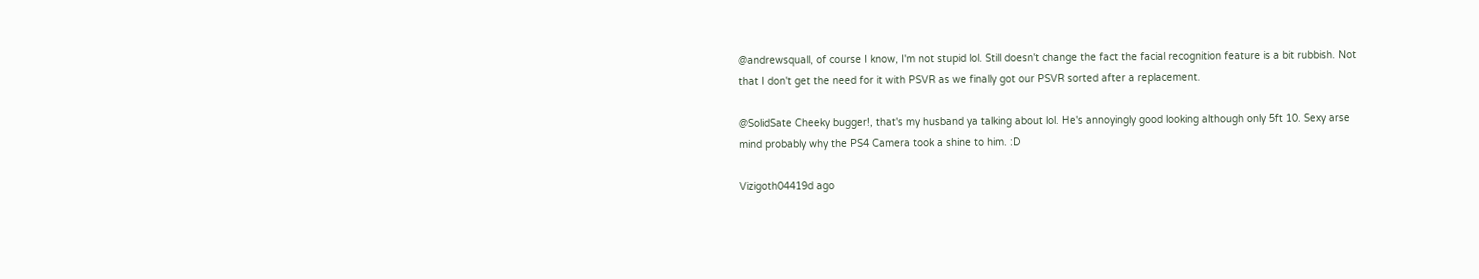@andrewsquall, of course I know, I'm not stupid lol. Still doesn't change the fact the facial recognition feature is a bit rubbish. Not that I don't get the need for it with PSVR as we finally got our PSVR sorted after a replacement.

@SolidSate Cheeky bugger!, that's my husband ya talking about lol. He's annoyingly good looking although only 5ft 10. Sexy arse mind probably why the PS4 Camera took a shine to him. :D

Vizigoth04419d ago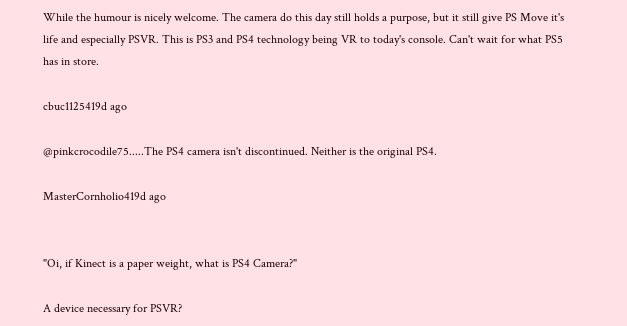While the humour is nicely welcome. The camera do this day still holds a purpose, but it still give PS Move it's life and especially PSVR. This is PS3 and PS4 technology being VR to today's console. Can't wait for what PS5 has in store.

cbuc1125419d ago

@pinkcrocodile75.....The PS4 camera isn't discontinued. Neither is the original PS4.

MasterCornholio419d ago


"Oi, if Kinect is a paper weight, what is PS4 Camera?"

A device necessary for PSVR?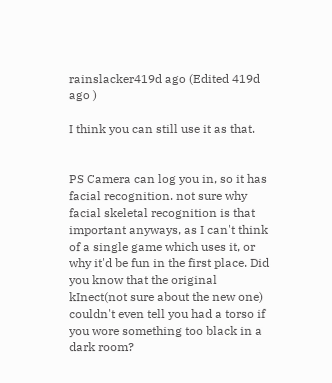rainslacker419d ago (Edited 419d ago )

I think you can still use it as that.


PS Camera can log you in, so it has facial recognition. not sure why facial skeletal recognition is that important anyways, as I can't think of a single game which uses it, or why it'd be fun in the first place. Did you know that the original kInect(not sure about the new one) couldn't even tell you had a torso if you wore something too black in a dark room?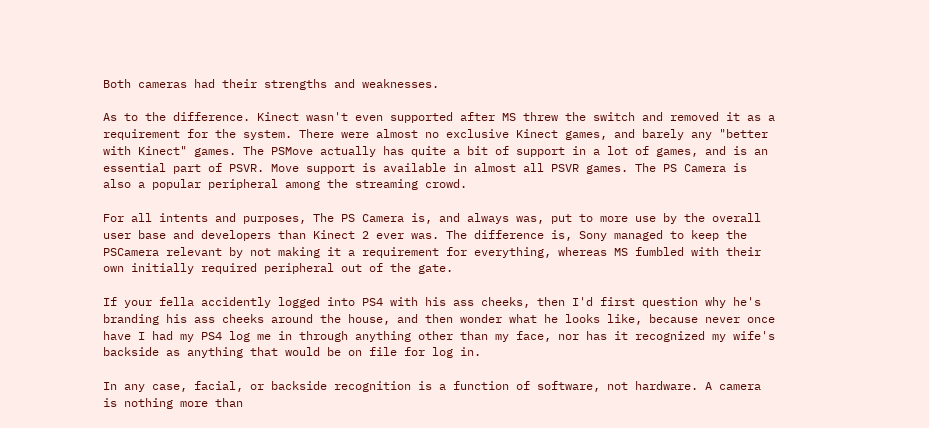Both cameras had their strengths and weaknesses.

As to the difference. Kinect wasn't even supported after MS threw the switch and removed it as a requirement for the system. There were almost no exclusive Kinect games, and barely any "better with Kinect" games. The PSMove actually has quite a bit of support in a lot of games, and is an essential part of PSVR. Move support is available in almost all PSVR games. The PS Camera is also a popular peripheral among the streaming crowd.

For all intents and purposes, The PS Camera is, and always was, put to more use by the overall user base and developers than Kinect 2 ever was. The difference is, Sony managed to keep the PSCamera relevant by not making it a requirement for everything, whereas MS fumbled with their own initially required peripheral out of the gate.

If your fella accidently logged into PS4 with his ass cheeks, then I'd first question why he's branding his ass cheeks around the house, and then wonder what he looks like, because never once have I had my PS4 log me in through anything other than my face, nor has it recognized my wife's backside as anything that would be on file for log in.

In any case, facial, or backside recognition is a function of software, not hardware. A camera is nothing more than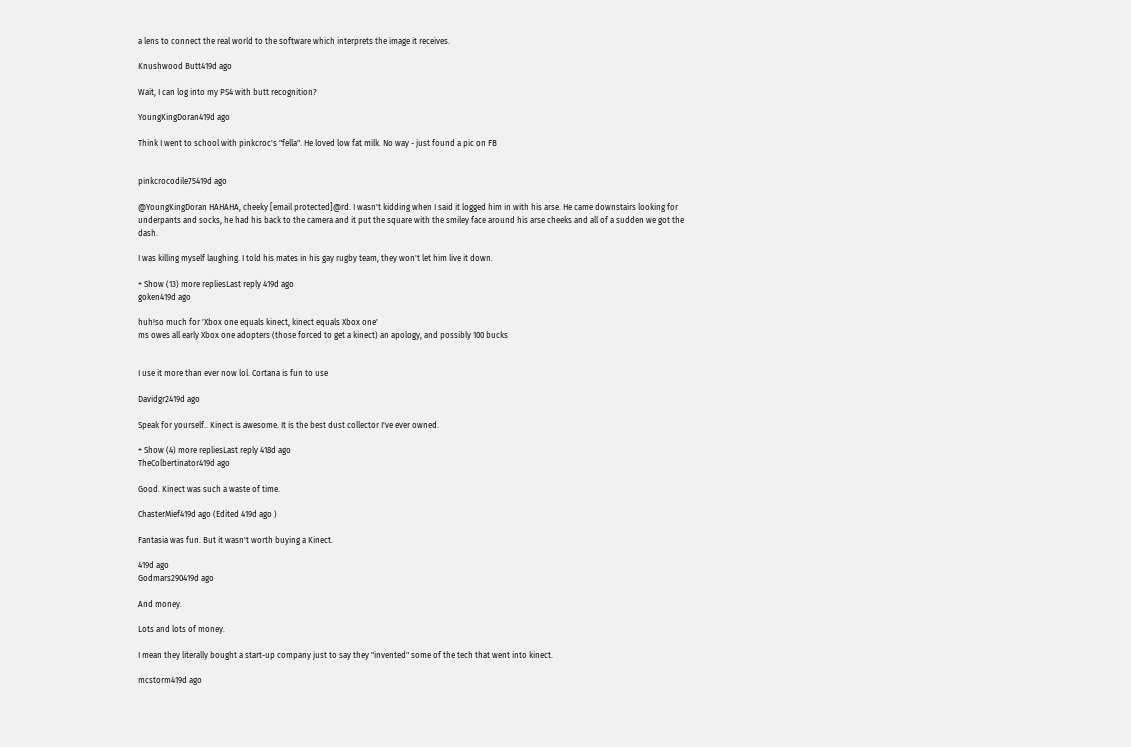a lens to connect the real world to the software which interprets the image it receives.

Knushwood Butt419d ago

Wait, I can log into my PS4 with butt recognition?

YoungKingDoran419d ago

Think I went to school with pinkcroc's "fella". He loved low fat milk. No way - just found a pic on FB


pinkcrocodile75419d ago

@YoungKingDoran HAHAHA, cheeky [email protected]@rd. I wasn't kidding when I said it logged him in with his arse. He came downstairs looking for underpants and socks, he had his back to the camera and it put the square with the smiley face around his arse cheeks and all of a sudden we got the dash.

I was killing myself laughing. I told his mates in his gay rugby team, they won't let him live it down.

+ Show (13) more repliesLast reply 419d ago
goken419d ago

huh!so much for 'Xbox one equals kinect, kinect equals Xbox one'
ms owes all early Xbox one adopters (those forced to get a kinect) an apology, and possibly 100 bucks


I use it more than ever now lol. Cortana is fun to use

Davidgr2419d ago

Speak for yourself.. Kinect is awesome. It is the best dust collector I've ever owned.

+ Show (4) more repliesLast reply 418d ago
TheColbertinator419d ago

Good. Kinect was such a waste of time.

ChasterMief419d ago (Edited 419d ago )

Fantasia was fun. But it wasn't worth buying a Kinect.

419d ago
Godmars290419d ago

And money.

Lots and lots of money.

I mean they literally bought a start-up company just to say they "invented" some of the tech that went into kinect.

mcstorm419d ago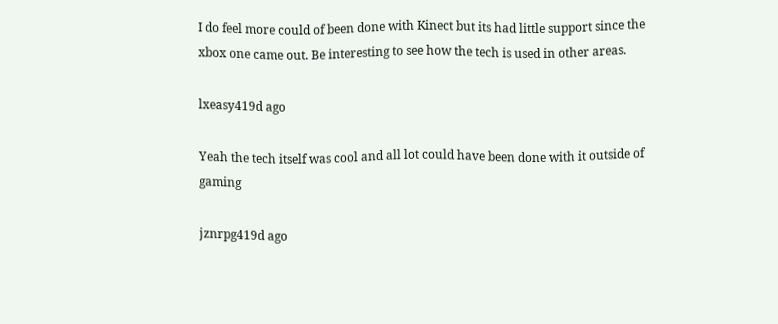I do feel more could of been done with Kinect but its had little support since the xbox one came out. Be interesting to see how the tech is used in other areas.

lxeasy419d ago

Yeah the tech itself was cool and all lot could have been done with it outside of gaming

jznrpg419d ago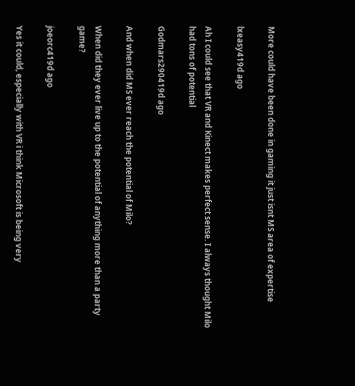More could have been done in gaming it just isnt MS area of expertise

lxeasy419d ago

Ah I could see that VR and Kinect makes perfect sense. I always thought Milo had tons of potential

Godmars290419d ago

And when did MS ever reach the potential of Milo?

When did they ever live up to the potential of anything more than a party game?

joeorc419d ago

Yes it could, especially with VR i think Microsoft is being very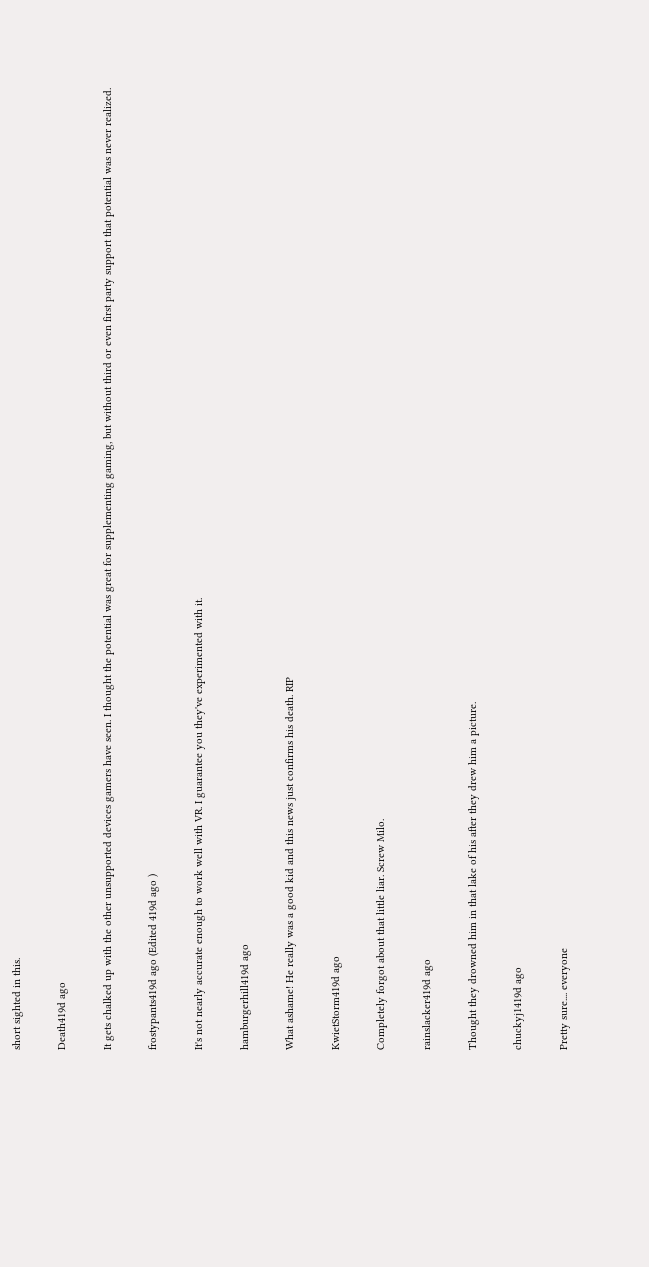short sighted in this.

Death419d ago

It gets chalked up with the other unsupported devices gamers have seen. I thought the potential was great for supplementing gaming, but without third or even first party support that potential was never realized.

frostypants419d ago (Edited 419d ago )

It's not nearly accurate enough to work well with VR. I guarantee you they've experimented with it.

hamburgerhill419d ago

What ashame! He really was a good kid and this news just confirms his death. RIP

KwietStorm419d ago

Completely forgot about that little liar. Screw Milo.

rainslacker419d ago

Thought they drowned him in that lake of his after they drew him a picture.

chuckyj1419d ago

Pretty sure.... everyone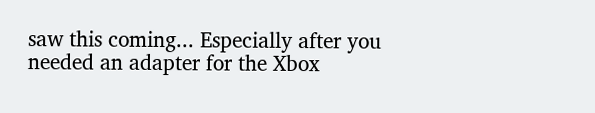saw this coming... Especially after you needed an adapter for the Xbox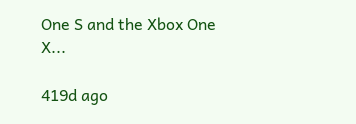One S and the Xbox One X...

419d ago